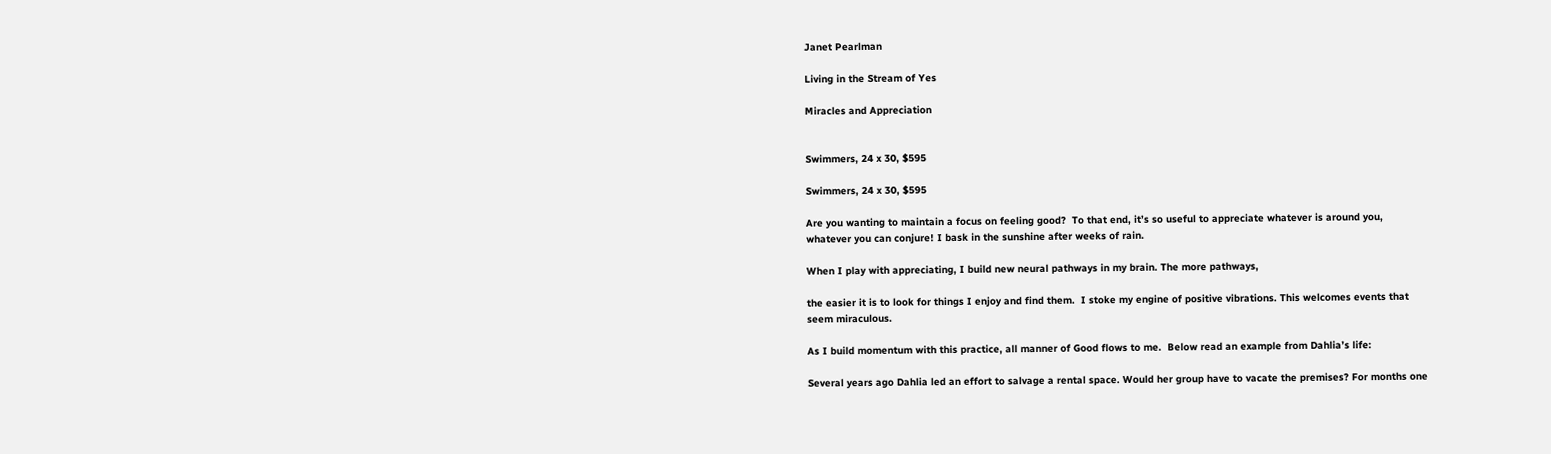Janet Pearlman

Living in the Stream of Yes

Miracles and Appreciation


Swimmers, 24 x 30, $595

Swimmers, 24 x 30, $595

Are you wanting to maintain a focus on feeling good?  To that end, it’s so useful to appreciate whatever is around you, whatever you can conjure! I bask in the sunshine after weeks of rain.

When I play with appreciating, I build new neural pathways in my brain. The more pathways,

the easier it is to look for things I enjoy and find them.  I stoke my engine of positive vibrations. This welcomes events that seem miraculous.

As I build momentum with this practice, all manner of Good flows to me.  Below read an example from Dahlia’s life:

Several years ago Dahlia led an effort to salvage a rental space. Would her group have to vacate the premises? For months one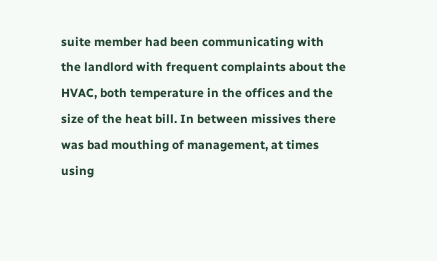suite member had been communicating with the landlord with frequent complaints about the HVAC, both temperature in the offices and the size of the heat bill. In between missives there was bad mouthing of management, at times using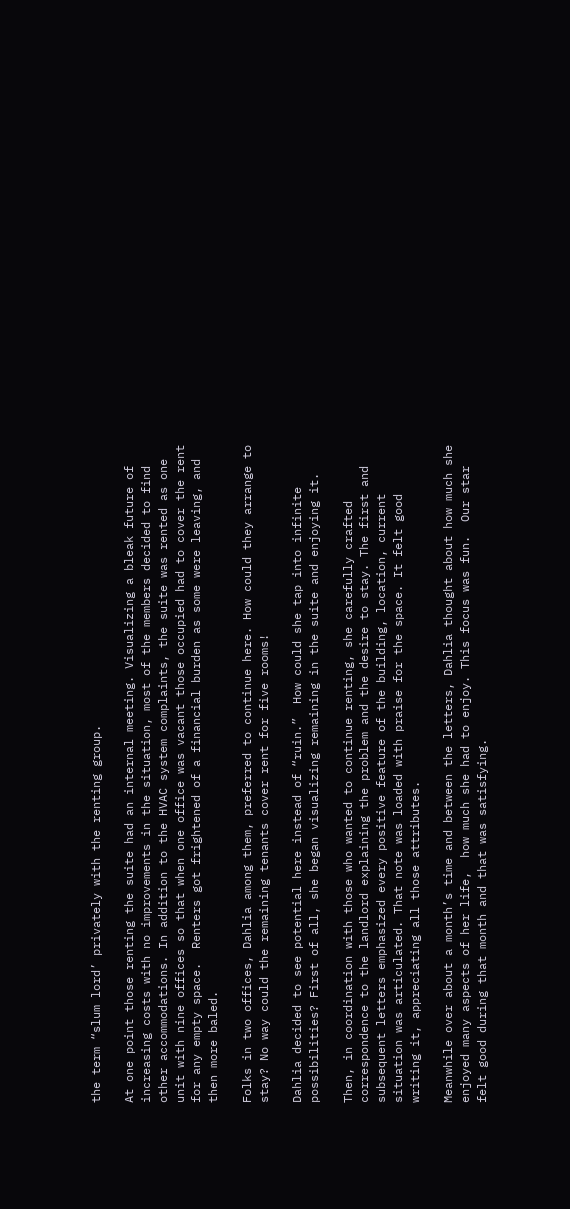the term “slum lord’ privately with the renting group.

At one point those renting the suite had an internal meeting. Visualizing a bleak future of increasing costs with no improvements in the situation, most of the members decided to find other accommodations. In addition to the HVAC system complaints, the suite was rented as one unit with nine offices so that when one office was vacant those occupied had to cover the rent for any empty space.  Renters got frightened of a financial burden as some were leaving, and then more baled.

Folks in two offices, Dahlia among them, preferred to continue here. How could they arrange to stay? No way could the remaining tenants cover rent for five rooms!

Dahlia decided to see potential here instead of “ruin.”  How could she tap into infinite possibilities? First of all, she began visualizing remaining in the suite and enjoying it.

Then, in coordination with those who wanted to continue renting, she carefully crafted correspondence to the landlord explaining the problem and the desire to stay. The first and subsequent letters emphasized every positive feature of the building, location, current situation was articulated. That note was loaded with praise for the space. It felt good writing it, appreciating all those attributes.

Meanwhile over about a month’s time and between the letters, Dahlia thought about how much she enjoyed many aspects of her life,  how much she had to enjoy. This focus was fun.  Our star felt good during that month and that was satisfying.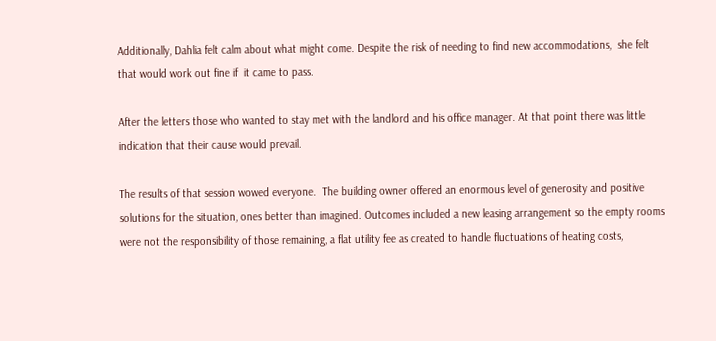Additionally, Dahlia felt calm about what might come. Despite the risk of needing to find new accommodations,  she felt that would work out fine if  it came to pass.

After the letters those who wanted to stay met with the landlord and his office manager. At that point there was little indication that their cause would prevail.

The results of that session wowed everyone.  The building owner offered an enormous level of generosity and positive solutions for the situation, ones better than imagined. Outcomes included a new leasing arrangement so the empty rooms were not the responsibility of those remaining, a flat utility fee as created to handle fluctuations of heating costs,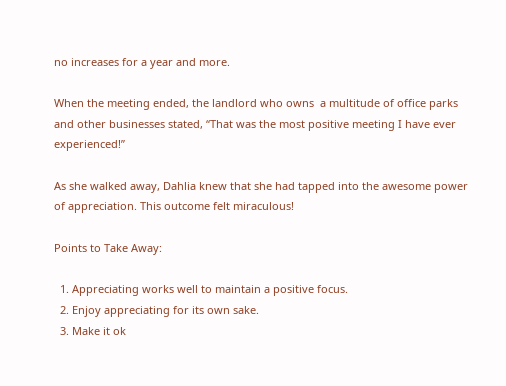no increases for a year and more.

When the meeting ended, the landlord who owns  a multitude of office parks and other businesses stated, “That was the most positive meeting I have ever experienced!”

As she walked away, Dahlia knew that she had tapped into the awesome power of appreciation. This outcome felt miraculous!

Points to Take Away:

  1. Appreciating works well to maintain a positive focus.
  2. Enjoy appreciating for its own sake.
  3. Make it ok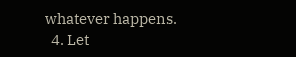whatever happens.
  4. Let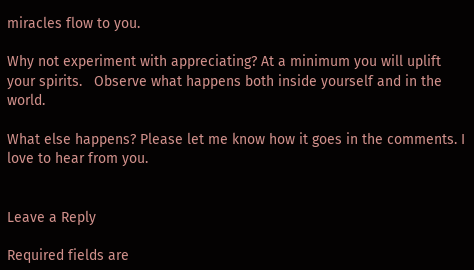miracles flow to you.

Why not experiment with appreciating? At a minimum you will uplift your spirits.   Observe what happens both inside yourself and in the world.

What else happens? Please let me know how it goes in the comments. I love to hear from you.


Leave a Reply

Required fields are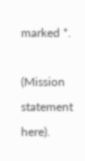marked *.

(Mission statement here).